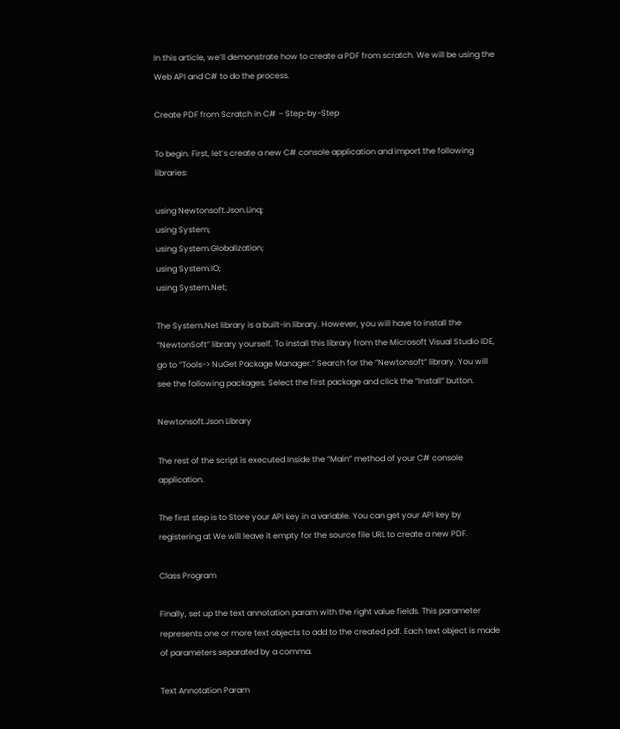In this article, we’ll demonstrate how to create a PDF from scratch. We will be using the Web API and C# to do the process.

Create PDF from Scratch in C# – Step-by-Step

To begin. First, let’s create a new C# console application and import the following libraries:

using Newtonsoft.Json.Linq;
using System;
using System.Globalization;
using System.IO;
using System.Net;

The System.Net library is a built-in library. However, you will have to install the “NewtonSoft” library yourself. To install this library from the Microsoft Visual Studio IDE, go to “Tools-> NuGet Package Manager.” Search for the “Newtonsoft” library. You will see the following packages. Select the first package and click the “Install” button.

Newtonsoft.Json Library

The rest of the script is executed Inside the “Main” method of your C# console application.

The first step is to Store your API key in a variable. You can get your API key by registering at We will leave it empty for the source file URL to create a new PDF.

Class Program

Finally, set up the text annotation param with the right value fields. This parameter represents one or more text objects to add to the created pdf. Each text object is made of parameters separated by a comma.

Text Annotation Param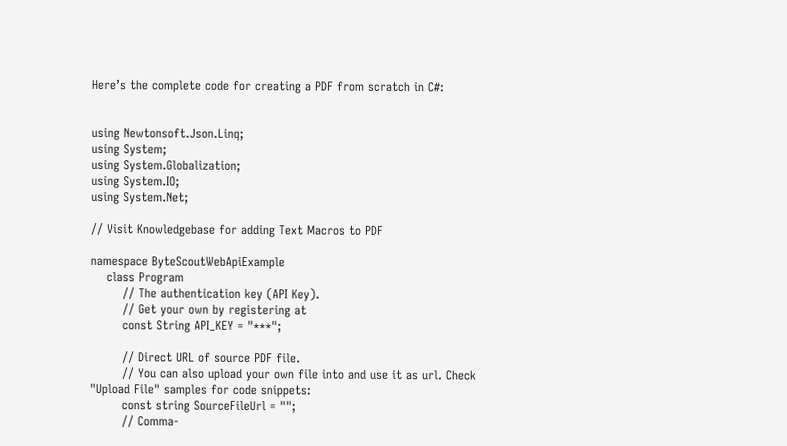Here’s the complete code for creating a PDF from scratch in C#:


using Newtonsoft.Json.Linq;
using System;
using System.Globalization;
using System.IO;
using System.Net;

// Visit Knowledgebase for adding Text Macros to PDF

namespace ByteScoutWebApiExample
    class Program
        // The authentication key (API Key).
        // Get your own by registering at
        const String API_KEY = "***";

        // Direct URL of source PDF file.
        // You can also upload your own file into and use it as url. Check "Upload File" samples for code snippets:
        const string SourceFileUrl = "";
        // Comma-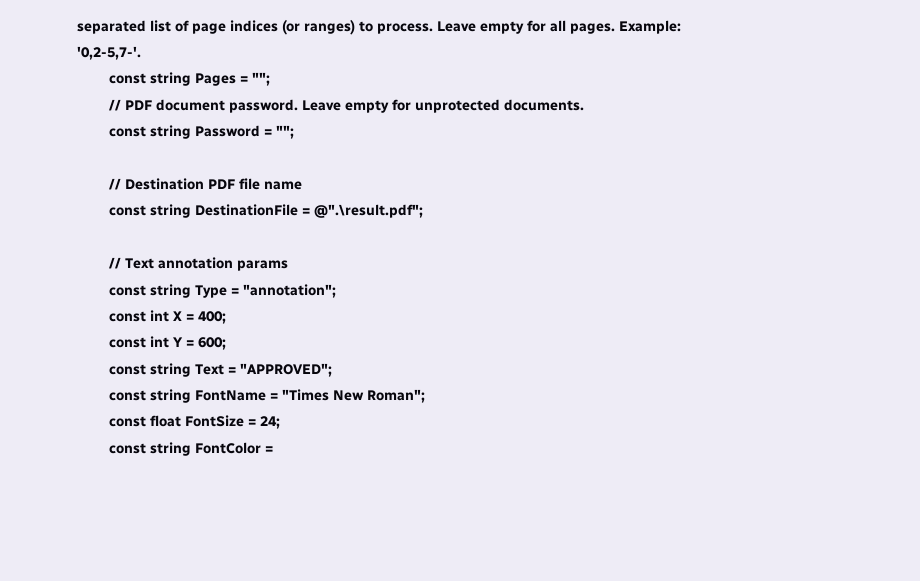separated list of page indices (or ranges) to process. Leave empty for all pages. Example: '0,2-5,7-'.
        const string Pages = "";
        // PDF document password. Leave empty for unprotected documents.
        const string Password = "";

        // Destination PDF file name
        const string DestinationFile = @".\result.pdf";

        // Text annotation params
        const string Type = "annotation";
        const int X = 400;
        const int Y = 600;
        const string Text = "APPROVED";
        const string FontName = "Times New Roman";
        const float FontSize = 24;
        const string FontColor =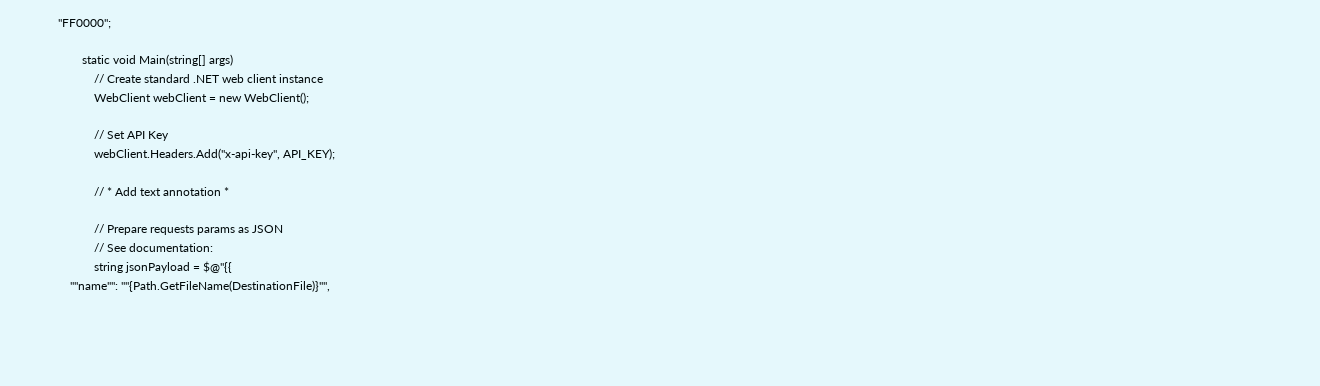"FF0000";

        static void Main(string[] args)
            // Create standard .NET web client instance
            WebClient webClient = new WebClient();

            // Set API Key
            webClient.Headers.Add("x-api-key", API_KEY);

            // * Add text annotation *

            // Prepare requests params as JSON
            // See documentation:
            string jsonPayload = $@"{{
    ""name"": ""{Path.GetFileName(DestinationFile)}"",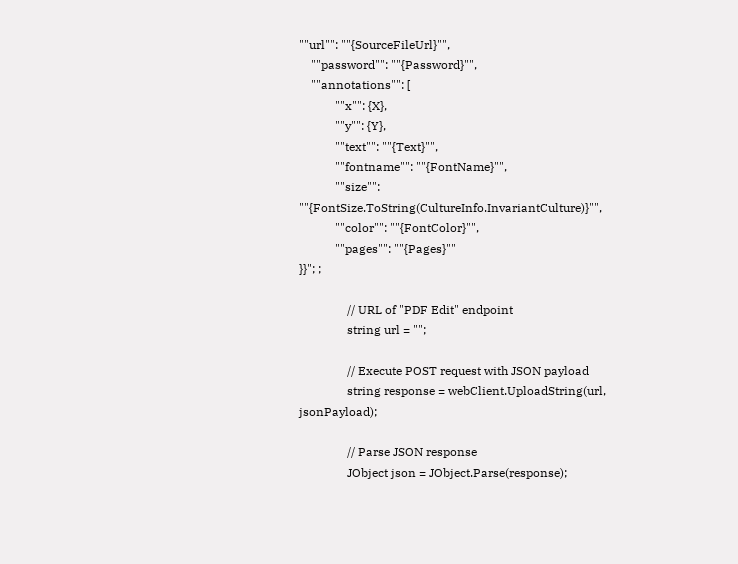""url"": ""{SourceFileUrl}"",
    ""password"": ""{Password}"",
    ""annotations"": [
            ""x"": {X},
            ""y"": {Y},
            ""text"": ""{Text}"",
            ""fontname"": ""{FontName}"",
            ""size"": ""{FontSize.ToString(CultureInfo.InvariantCulture)}"",
            ""color"": ""{FontColor}"",
            ""pages"": ""{Pages}""
}}"; ;

                // URL of "PDF Edit" endpoint
                string url = "";

                // Execute POST request with JSON payload
                string response = webClient.UploadString(url, jsonPayload);

                // Parse JSON response
                JObject json = JObject.Parse(response);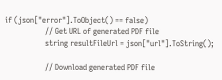if (json["error"].ToObject() == false)
                    // Get URL of generated PDF file
                    string resultFileUrl = json["url"].ToString();

                    // Download generated PDF file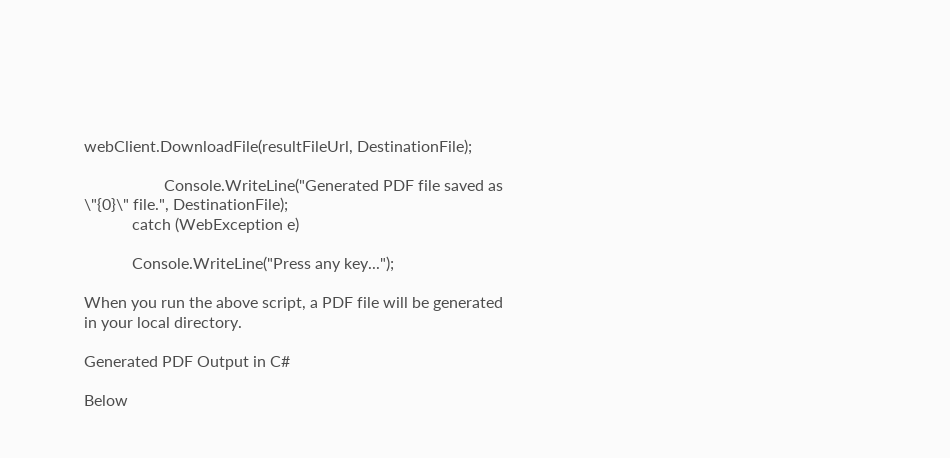webClient.DownloadFile(resultFileUrl, DestinationFile);

                    Console.WriteLine("Generated PDF file saved as \"{0}\" file.", DestinationFile);
            catch (WebException e)

            Console.WriteLine("Press any key...");

When you run the above script, a PDF file will be generated in your local directory.

Generated PDF Output in C#

Below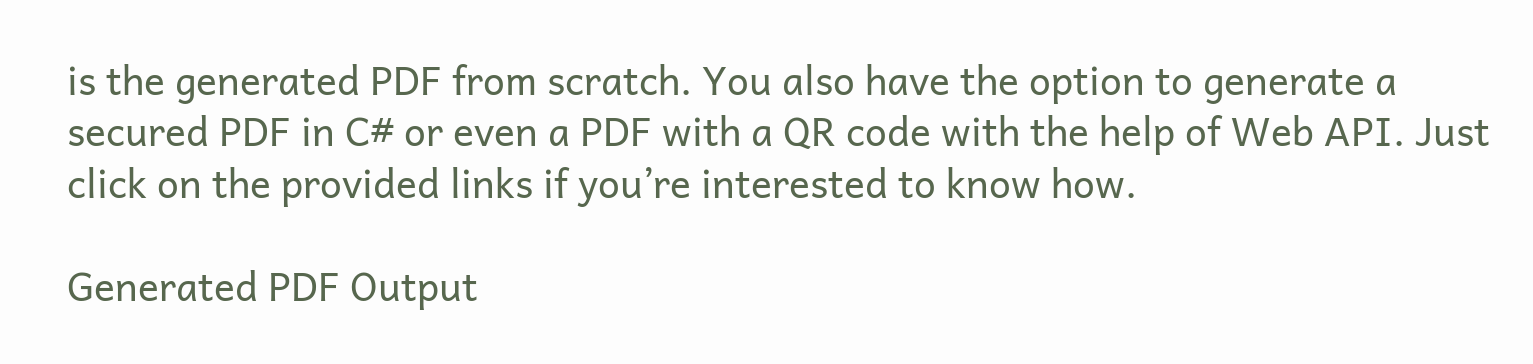is the generated PDF from scratch. You also have the option to generate a secured PDF in C# or even a PDF with a QR code with the help of Web API. Just click on the provided links if you’re interested to know how.

Generated PDF Output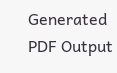Generated PDF Output